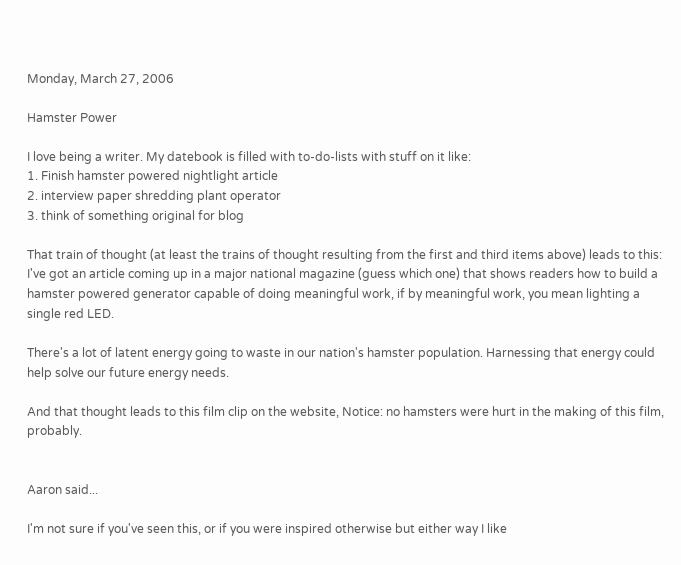Monday, March 27, 2006

Hamster Power

I love being a writer. My datebook is filled with to-do-lists with stuff on it like:
1. Finish hamster powered nightlight article
2. interview paper shredding plant operator
3. think of something original for blog

That train of thought (at least the trains of thought resulting from the first and third items above) leads to this: I've got an article coming up in a major national magazine (guess which one) that shows readers how to build a hamster powered generator capable of doing meaningful work, if by meaningful work, you mean lighting a single red LED.

There's a lot of latent energy going to waste in our nation's hamster population. Harnessing that energy could help solve our future energy needs.

And that thought leads to this film clip on the website, Notice: no hamsters were hurt in the making of this film, probably.


Aaron said...

I'm not sure if you've seen this, or if you were inspired otherwise but either way I like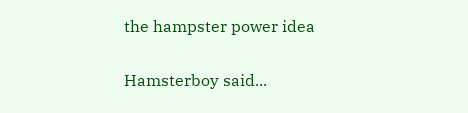the hampster power idea

Hamsterboy said...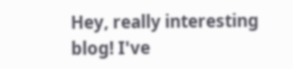Hey, really interesting blog! I've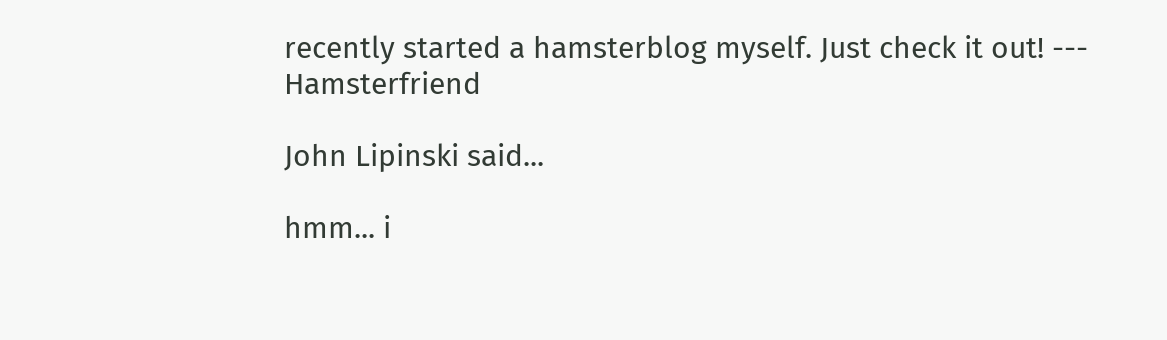recently started a hamsterblog myself. Just check it out! --- Hamsterfriend

John Lipinski said...

hmm... i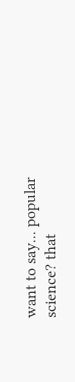want to say... popular science? that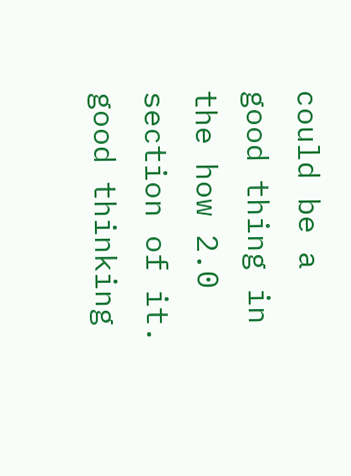could be a good thing in the how 2.0 section of it. good thinking